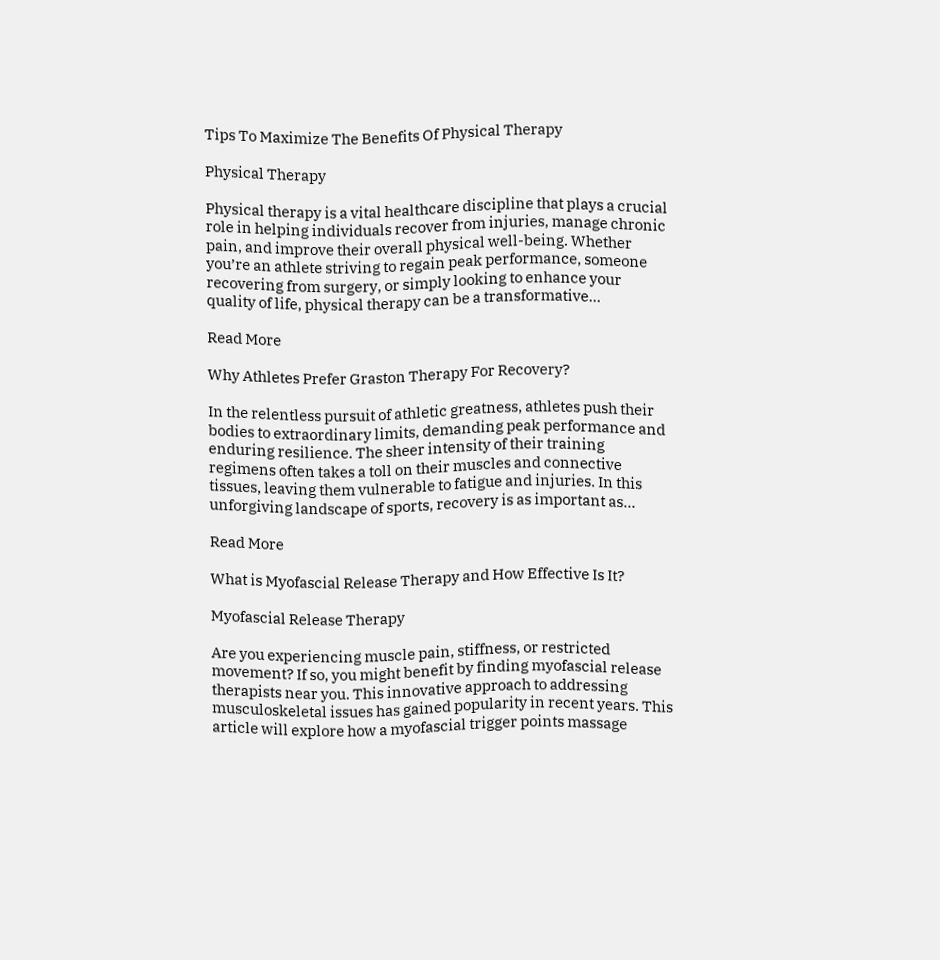Tips To Maximize The Benefits Of Physical Therapy

Physical Therapy

Physical therapy is a vital healthcare discipline that plays a crucial role in helping individuals recover from injuries, manage chronic pain, and improve their overall physical well-being. Whether you’re an athlete striving to regain peak performance, someone recovering from surgery, or simply looking to enhance your quality of life, physical therapy can be a transformative…

Read More

Why Athletes Prefer Graston Therapy For Recovery?

In the relentless pursuit of athletic greatness, athletes push their bodies to extraordinary limits, demanding peak performance and enduring resilience. The sheer intensity of their training regimens often takes a toll on their muscles and connective tissues, leaving them vulnerable to fatigue and injuries. In this unforgiving landscape of sports, recovery is as important as…

Read More

What is Myofascial Release Therapy and How Effective Is It?

Myofascial Release Therapy

Are you experiencing muscle pain, stiffness, or restricted movement? If so, you might benefit by finding myofascial release therapists near you. This innovative approach to addressing musculoskeletal issues has gained popularity in recent years. This article will explore how a myofascial trigger points massage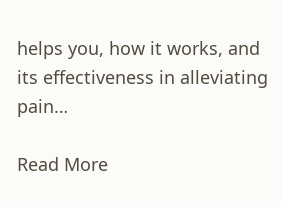helps you, how it works, and its effectiveness in alleviating pain…

Read More